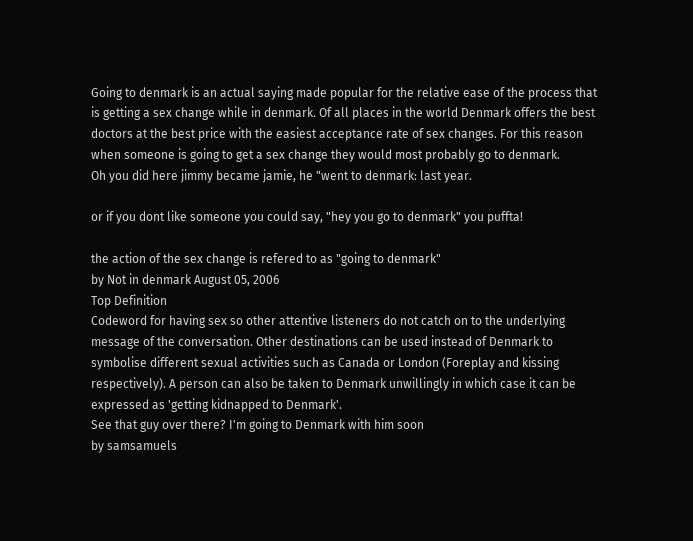Going to denmark is an actual saying made popular for the relative ease of the process that is getting a sex change while in denmark. Of all places in the world Denmark offers the best doctors at the best price with the easiest acceptance rate of sex changes. For this reason when someone is going to get a sex change they would most probably go to denmark.
Oh you did here jimmy became jamie, he "went to denmark: last year.

or if you dont like someone you could say, "hey you go to denmark" you puffta!

the action of the sex change is refered to as "going to denmark"
by Not in denmark August 05, 2006
Top Definition
Codeword for having sex so other attentive listeners do not catch on to the underlying message of the conversation. Other destinations can be used instead of Denmark to symbolise different sexual activities such as Canada or London (Foreplay and kissing respectively). A person can also be taken to Denmark unwillingly in which case it can be expressed as 'getting kidnapped to Denmark'.
See that guy over there? I'm going to Denmark with him soon
by samsamuels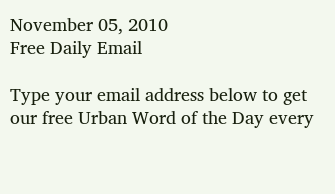November 05, 2010
Free Daily Email

Type your email address below to get our free Urban Word of the Day every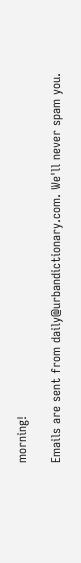morning!

Emails are sent from daily@urbandictionary.com. We'll never spam you.